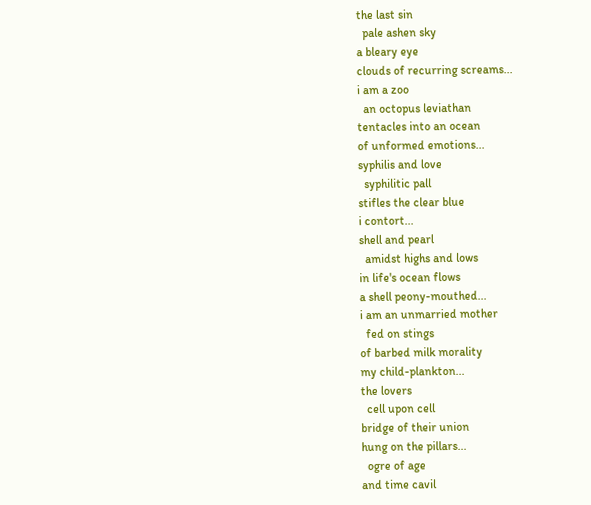the last sin
  pale ashen sky
a bleary eye
clouds of recurring screams...
i am a zoo
  an octopus leviathan
tentacles into an ocean
of unformed emotions...
syphilis and love
  syphilitic pall
stifles the clear blue
i contort...
shell and pearl
  amidst highs and lows
in life's ocean flows
a shell peony-mouthed...
i am an unmarried mother
  fed on stings
of barbed milk morality
my child-plankton...
the lovers
  cell upon cell
bridge of their union
hung on the pillars...
  ogre of age
and time cavil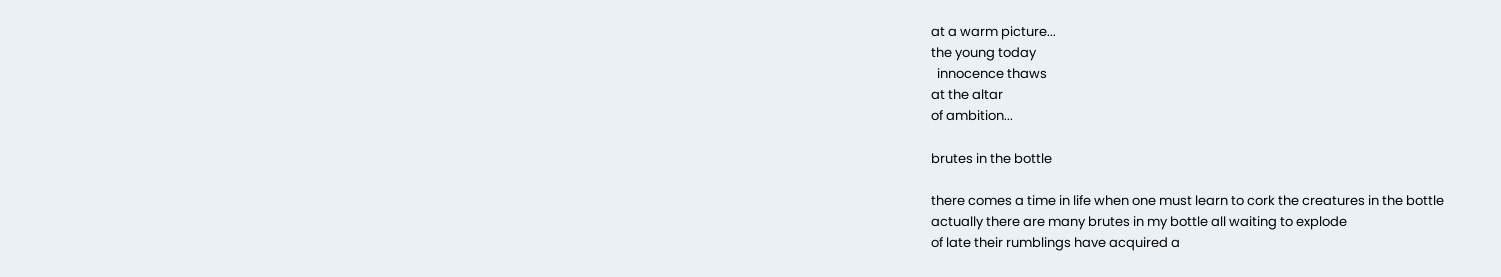at a warm picture...
the young today
  innocence thaws
at the altar
of ambition...

brutes in the bottle

there comes a time in life when one must learn to cork the creatures in the bottle
actually there are many brutes in my bottle all waiting to explode
of late their rumblings have acquired a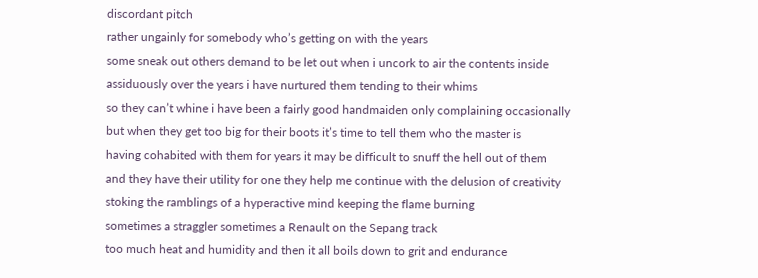discordant pitch
rather ungainly for somebody who’s getting on with the years
some sneak out others demand to be let out when i uncork to air the contents inside
assiduously over the years i have nurtured them tending to their whims
so they can’t whine i have been a fairly good handmaiden only complaining occasionally
but when they get too big for their boots it’s time to tell them who the master is
having cohabited with them for years it may be difficult to snuff the hell out of them
and they have their utility for one they help me continue with the delusion of creativity
stoking the ramblings of a hyperactive mind keeping the flame burning
sometimes a straggler sometimes a Renault on the Sepang track
too much heat and humidity and then it all boils down to grit and endurance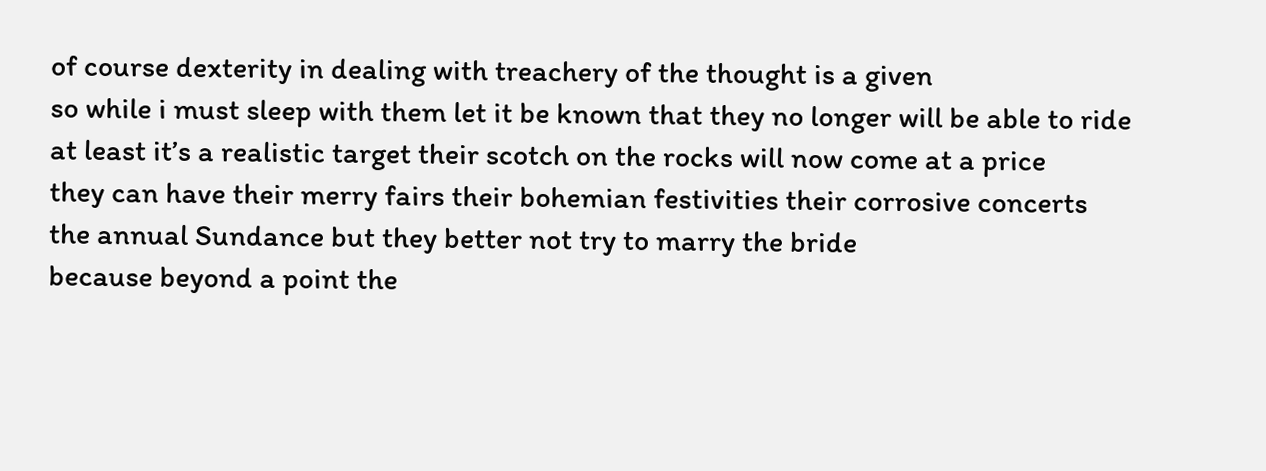of course dexterity in dealing with treachery of the thought is a given
so while i must sleep with them let it be known that they no longer will be able to ride
at least it’s a realistic target their scotch on the rocks will now come at a price
they can have their merry fairs their bohemian festivities their corrosive concerts
the annual Sundance but they better not try to marry the bride
because beyond a point the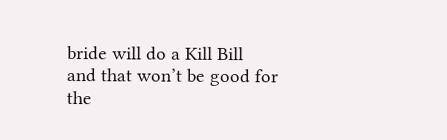bride will do a Kill Bill
and that won’t be good for the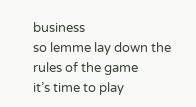business
so lemme lay down the rules of the game
it’s time to play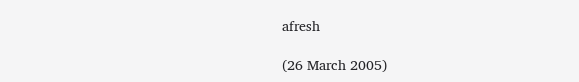afresh

(26 March 2005)